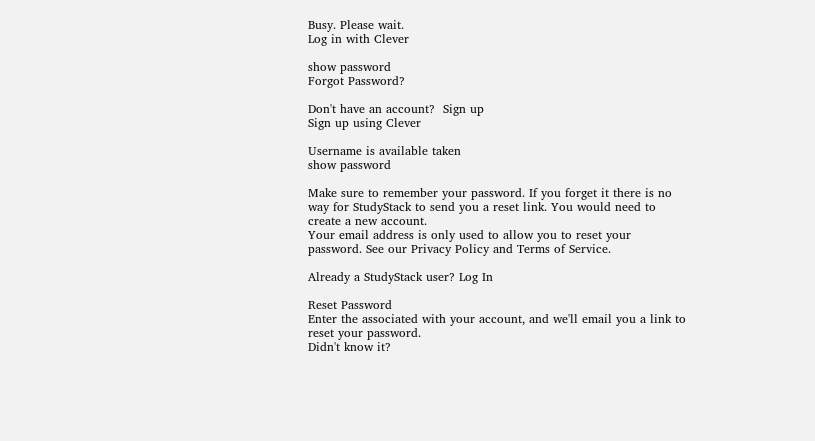Busy. Please wait.
Log in with Clever

show password
Forgot Password?

Don't have an account?  Sign up
Sign up using Clever

Username is available taken
show password

Make sure to remember your password. If you forget it there is no way for StudyStack to send you a reset link. You would need to create a new account.
Your email address is only used to allow you to reset your password. See our Privacy Policy and Terms of Service.

Already a StudyStack user? Log In

Reset Password
Enter the associated with your account, and we'll email you a link to reset your password.
Didn't know it?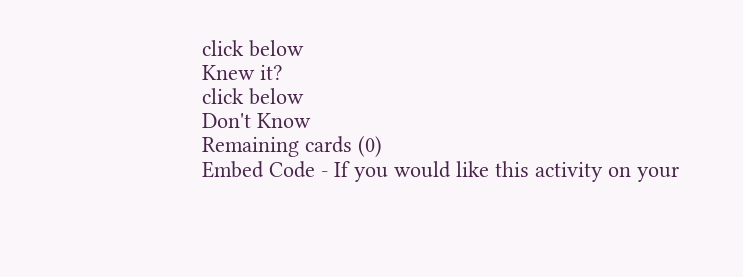click below
Knew it?
click below
Don't Know
Remaining cards (0)
Embed Code - If you would like this activity on your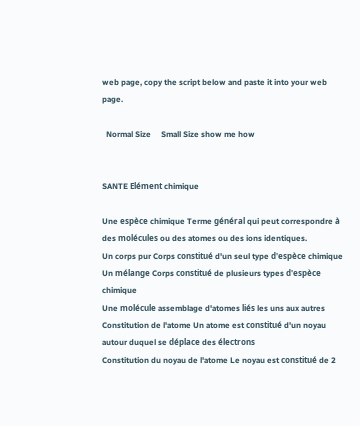web page, copy the script below and paste it into your web page.

  Normal Size     Small Size show me how


SANTE Elément chimique

Une espèce chimique Terme général qui peut correspondre à des molécules ou des atomes ou des ions identiques.
Un corps pur Corps constitué d'un seul type d'espèce chimique
Un mélange Corps constitué de plusieurs types d'espèce chimique
Une molécule assemblage d'atomes liés les uns aux autres
Constitution de l'atome Un atome est constitué d'un noyau autour duquel se déplace des électrons
Constitution du noyau de l'atome Le noyau est constitué de 2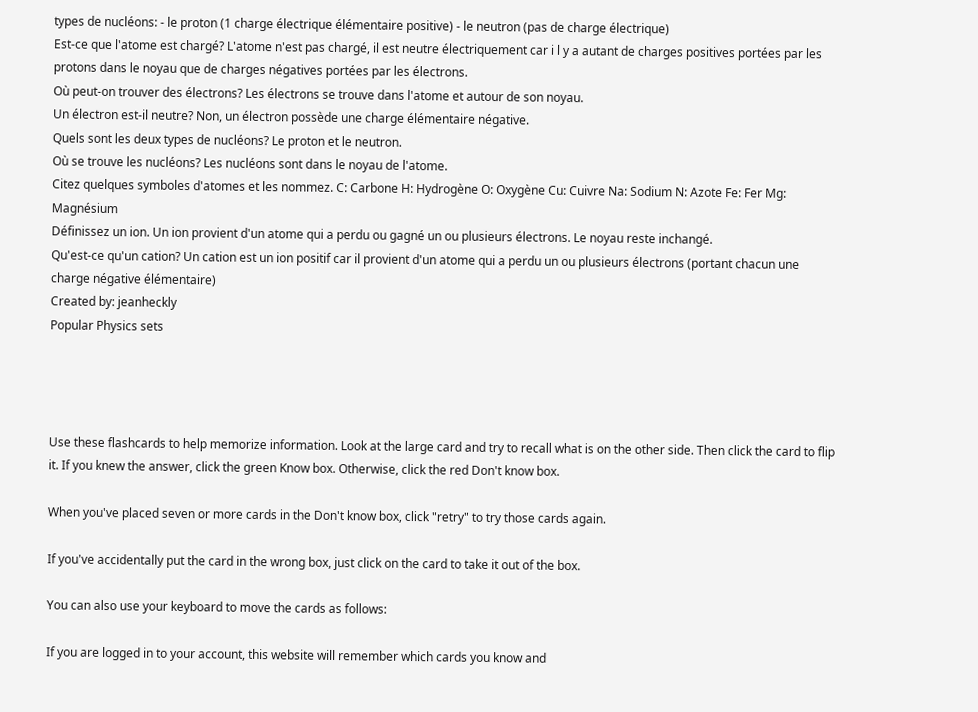types de nucléons: - le proton (1 charge électrique élémentaire positive) - le neutron (pas de charge électrique)
Est-ce que l'atome est chargé? L'atome n'est pas chargé, il est neutre électriquement car i l y a autant de charges positives portées par les protons dans le noyau que de charges négatives portées par les électrons.
Où peut-on trouver des électrons? Les électrons se trouve dans l'atome et autour de son noyau.
Un électron est-il neutre? Non, un électron possède une charge élémentaire négative.
Quels sont les deux types de nucléons? Le proton et le neutron.
Où se trouve les nucléons? Les nucléons sont dans le noyau de l'atome.
Citez quelques symboles d'atomes et les nommez. C: Carbone H: Hydrogène O: Oxygène Cu: Cuivre Na: Sodium N: Azote Fe: Fer Mg: Magnésium
Définissez un ion. Un ion provient d'un atome qui a perdu ou gagné un ou plusieurs électrons. Le noyau reste inchangé.
Qu'est-ce qu'un cation? Un cation est un ion positif car il provient d'un atome qui a perdu un ou plusieurs électrons (portant chacun une charge négative élémentaire)
Created by: jeanheckly
Popular Physics sets




Use these flashcards to help memorize information. Look at the large card and try to recall what is on the other side. Then click the card to flip it. If you knew the answer, click the green Know box. Otherwise, click the red Don't know box.

When you've placed seven or more cards in the Don't know box, click "retry" to try those cards again.

If you've accidentally put the card in the wrong box, just click on the card to take it out of the box.

You can also use your keyboard to move the cards as follows:

If you are logged in to your account, this website will remember which cards you know and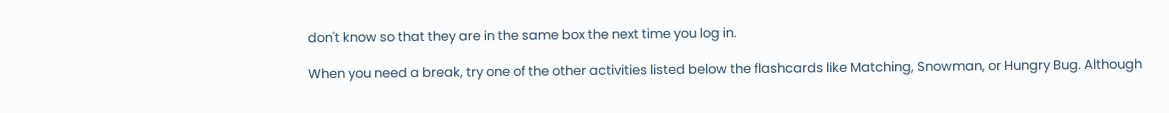don't know so that they are in the same box the next time you log in.

When you need a break, try one of the other activities listed below the flashcards like Matching, Snowman, or Hungry Bug. Although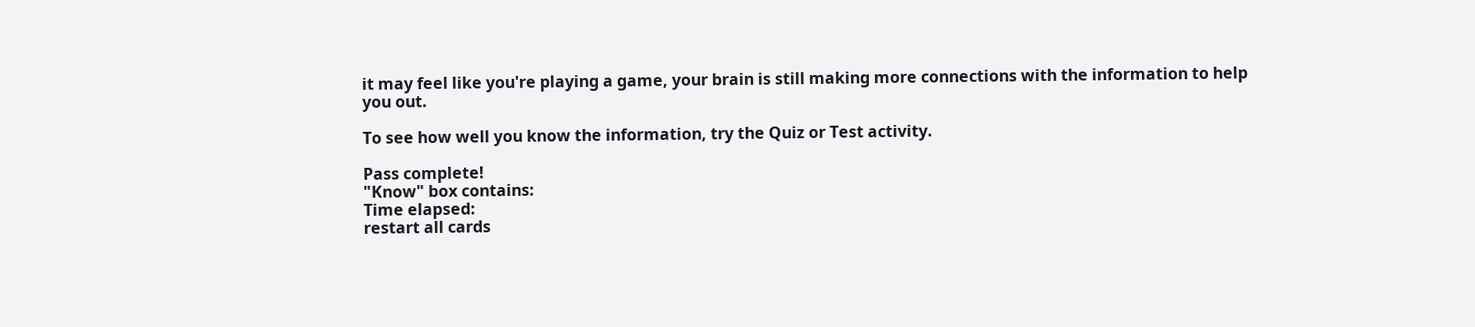it may feel like you're playing a game, your brain is still making more connections with the information to help you out.

To see how well you know the information, try the Quiz or Test activity.

Pass complete!
"Know" box contains:
Time elapsed:
restart all cards